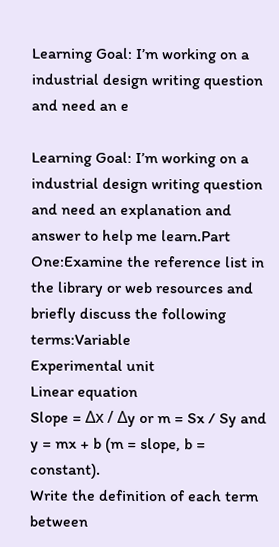Learning Goal: I’m working on a industrial design writing question and need an e

Learning Goal: I’m working on a industrial design writing question and need an explanation and answer to help me learn.Part One:Examine the reference list in the library or web resources and briefly discuss the following terms:Variable
Experimental unit
Linear equation
Slope = Δx / Δy or m = Sx / Sy and y = mx + b (m = slope, b = constant).
Write the definition of each term between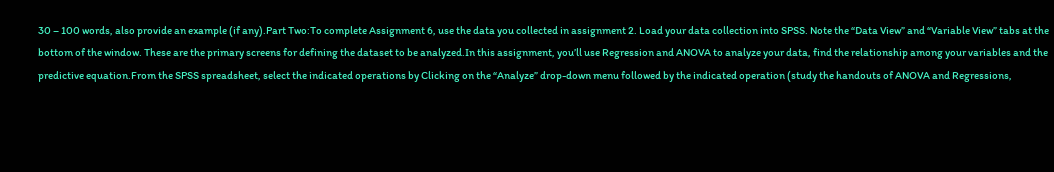30 – 100 words, also provide an example (if any).Part Two:To complete Assignment 6, use the data you collected in assignment 2. Load your data collection into SPSS. Note the “Data View” and “Variable View” tabs at the bottom of the window. These are the primary screens for defining the dataset to be analyzed.In this assignment, you’ll use Regression and ANOVA to analyze your data, find the relationship among your variables and the predictive equation.From the SPSS spreadsheet, select the indicated operations by Clicking on the “Analyze” drop-down menu followed by the indicated operation (study the handouts of ANOVA and Regressions,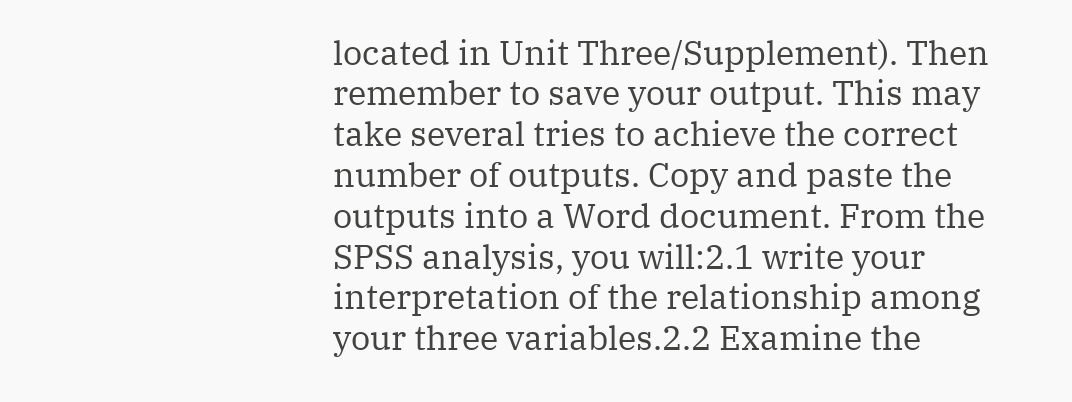located in Unit Three/Supplement). Then remember to save your output. This may take several tries to achieve the correct number of outputs. Copy and paste the outputs into a Word document. From the SPSS analysis, you will:2.1 write your interpretation of the relationship among your three variables.2.2 Examine the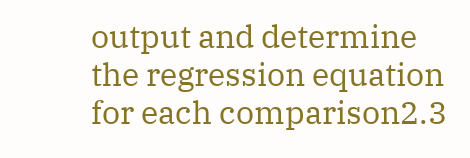output and determine the regression equation for each comparison2.3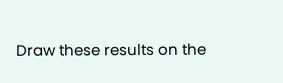Draw these results on the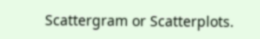Scattergram or Scatterplots.